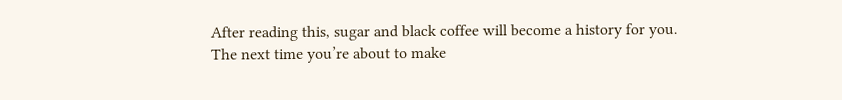After reading this, sugar and black coffee will become a history for you. The next time you’re about to make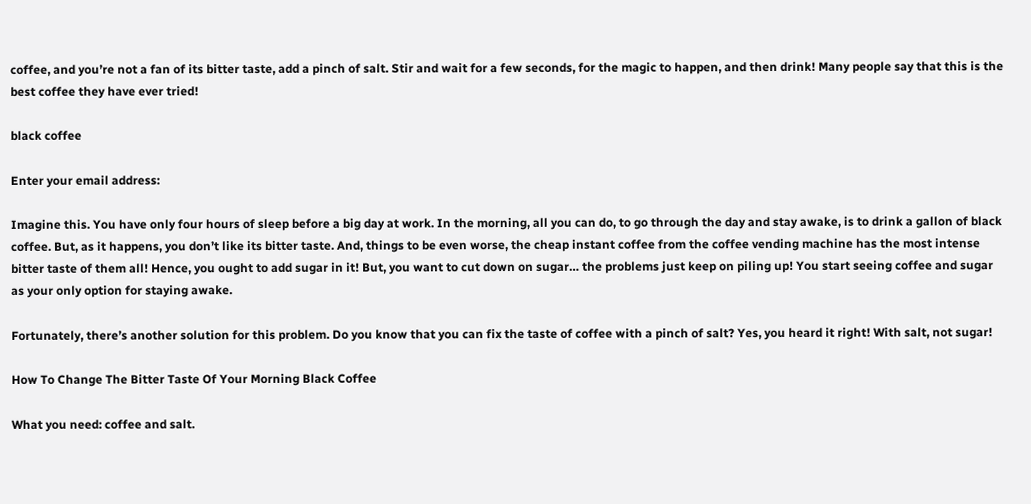coffee, and you’re not a fan of its bitter taste, add a pinch of salt. Stir and wait for a few seconds, for the magic to happen, and then drink! Many people say that this is the best coffee they have ever tried!

black coffee

Enter your email address:

Imagine this. You have only four hours of sleep before a big day at work. In the morning, all you can do, to go through the day and stay awake, is to drink a gallon of black coffee. But, as it happens, you don’t like its bitter taste. And, things to be even worse, the cheap instant coffee from the coffee vending machine has the most intense bitter taste of them all! Hence, you ought to add sugar in it! But, you want to cut down on sugar… the problems just keep on piling up! You start seeing coffee and sugar as your only option for staying awake.

Fortunately, there’s another solution for this problem. Do you know that you can fix the taste of coffee with a pinch of salt? Yes, you heard it right! With salt, not sugar!

How To Change The Bitter Taste Of Your Morning Black Coffee

What you need: coffee and salt.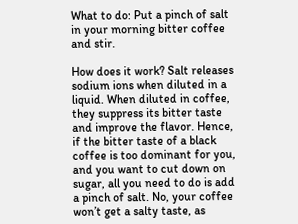What to do: Put a pinch of salt in your morning bitter coffee and stir.

How does it work? Salt releases sodium ions when diluted in a liquid. When diluted in coffee, they suppress its bitter taste and improve the flavor. Hence, if the bitter taste of a black coffee is too dominant for you, and you want to cut down on sugar, all you need to do is add a pinch of salt. No, your coffee won’t get a salty taste, as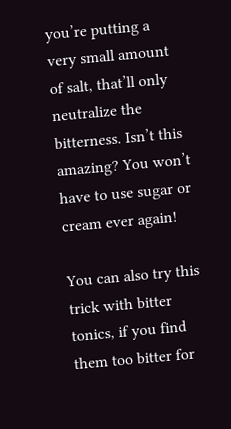you’re putting a very small amount of salt, that’ll only neutralize the bitterness. Isn’t this amazing? You won’t have to use sugar or cream ever again!

You can also try this trick with bitter tonics, if you find them too bitter for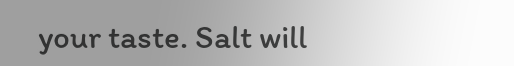your taste. Salt will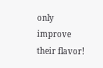only improve their flavor!